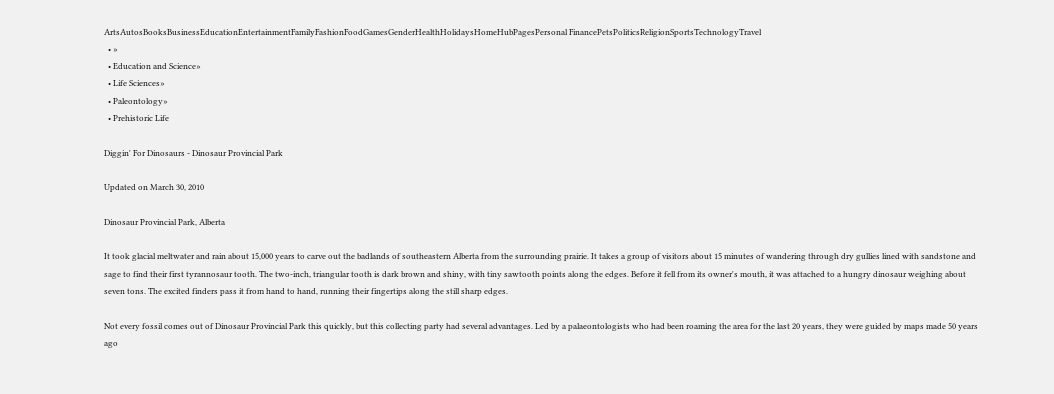ArtsAutosBooksBusinessEducationEntertainmentFamilyFashionFoodGamesGenderHealthHolidaysHomeHubPagesPersonal FinancePetsPoliticsReligionSportsTechnologyTravel
  • »
  • Education and Science»
  • Life Sciences»
  • Paleontology»
  • Prehistoric Life

Diggin' For Dinosaurs - Dinosaur Provincial Park

Updated on March 30, 2010

Dinosaur Provincial Park, Alberta

It took glacial meltwater and rain about 15,000 years to carve out the badlands of southeastern Alberta from the surrounding prairie. It takes a group of visitors about 15 minutes of wandering through dry gullies lined with sandstone and sage to find their first tyrannosaur tooth. The two-inch, triangular tooth is dark brown and shiny, with tiny sawtooth points along the edges. Before it fell from its owner's mouth, it was attached to a hungry dinosaur weighing about seven tons. The excited finders pass it from hand to hand, running their fingertips along the still sharp edges.

Not every fossil comes out of Dinosaur Provincial Park this quickly, but this collecting party had several advantages. Led by a palaeontologists who had been roaming the area for the last 20 years, they were guided by maps made 50 years ago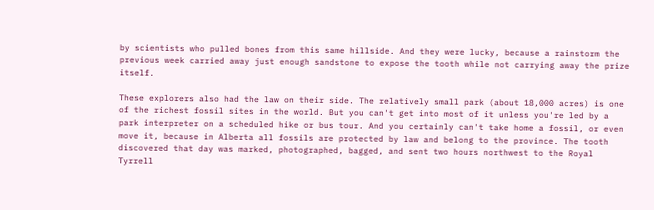by scientists who pulled bones from this same hillside. And they were lucky, because a rainstorm the previous week carried away just enough sandstone to expose the tooth while not carrying away the prize itself.

These explorers also had the law on their side. The relatively small park (about 18,000 acres) is one of the richest fossil sites in the world. But you can't get into most of it unless you're led by a park interpreter on a scheduled hike or bus tour. And you certainly can't take home a fossil, or even move it, because in Alberta all fossils are protected by law and belong to the province. The tooth discovered that day was marked, photographed, bagged, and sent two hours northwest to the Royal Tyrrell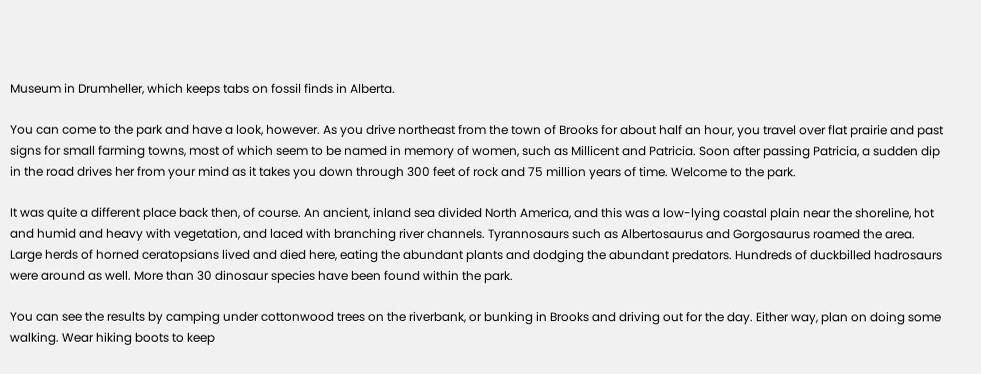Museum in Drumheller, which keeps tabs on fossil finds in Alberta.

You can come to the park and have a look, however. As you drive northeast from the town of Brooks for about half an hour, you travel over flat prairie and past signs for small farming towns, most of which seem to be named in memory of women, such as Millicent and Patricia. Soon after passing Patricia, a sudden dip in the road drives her from your mind as it takes you down through 300 feet of rock and 75 million years of time. Welcome to the park.

It was quite a different place back then, of course. An ancient, inland sea divided North America, and this was a low-lying coastal plain near the shoreline, hot and humid and heavy with vegetation, and laced with branching river channels. Tyrannosaurs such as Albertosaurus and Gorgosaurus roamed the area. Large herds of horned ceratopsians lived and died here, eating the abundant plants and dodging the abundant predators. Hundreds of duckbilled hadrosaurs were around as well. More than 30 dinosaur species have been found within the park.

You can see the results by camping under cottonwood trees on the riverbank, or bunking in Brooks and driving out for the day. Either way, plan on doing some walking. Wear hiking boots to keep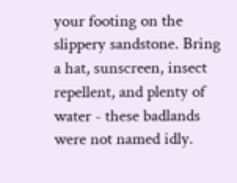your footing on the slippery sandstone. Bring a hat, sunscreen, insect repellent, and plenty of water - these badlands were not named idly.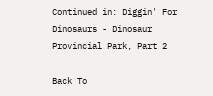Continued in: Diggin' For Dinosaurs - Dinosaur Provincial Park, Part 2

Back To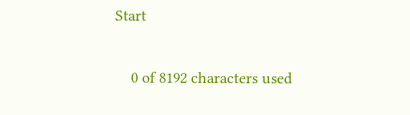Start


    0 of 8192 characters used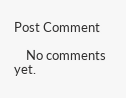Post Comment

    No comments yet.